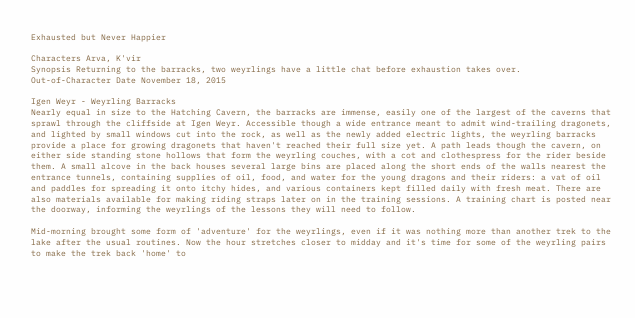Exhausted but Never Happier

Characters Arva, K'vir
Synopsis Returning to the barracks, two weyrlings have a little chat before exhaustion takes over.
Out-of-Character Date November 18, 2015

Igen Weyr - Weyrling Barracks
Nearly equal in size to the Hatching Cavern, the barracks are immense, easily one of the largest of the caverns that sprawl through the cliffside at Igen Weyr. Accessible though a wide entrance meant to admit wind-trailing dragonets, and lighted by small windows cut into the rock, as well as the newly added electric lights, the weyrling barracks provide a place for growing dragonets that haven't reached their full size yet. A path leads though the cavern, on either side standing stone hollows that form the weyrling couches, with a cot and clothespress for the rider beside them. A small alcove in the back houses several large bins are placed along the short ends of the walls nearest the entrance tunnels, containing supplies of oil, food, and water for the young dragons and their riders: a vat of oil and paddles for spreading it onto itchy hides, and various containers kept filled daily with fresh meat. There are also materials available for making riding straps later on in the training sessions. A training chart is posted near the doorway, informing the weyrlings of the lessons they will need to follow.

Mid-morning brought some form of 'adventure' for the weyrlings, even if it was nothing more than another trek to the lake after the usual routines. Now the hour stretches closer to midday and it's time for some of the weyrling pairs to make the trek back 'home' to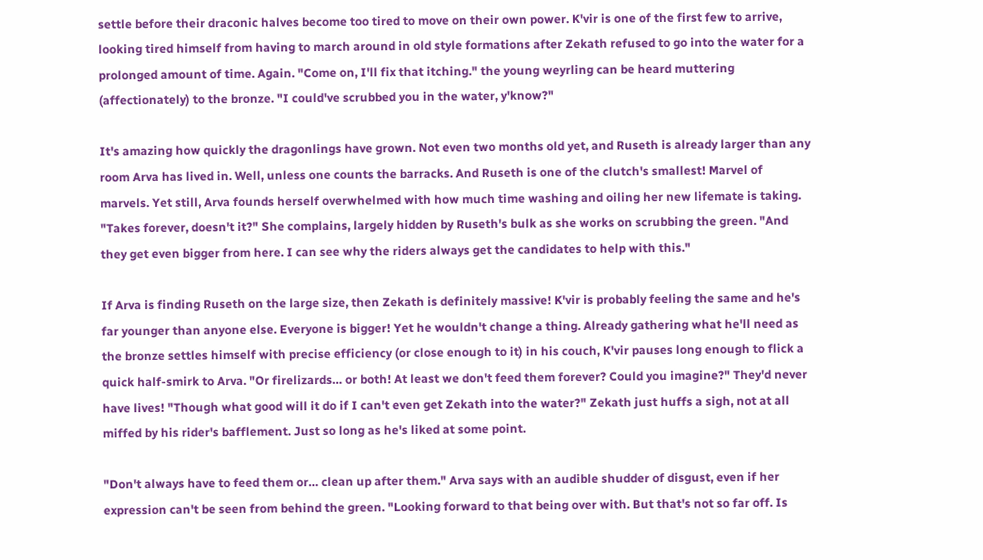settle before their draconic halves become too tired to move on their own power. K'vir is one of the first few to arrive, looking tired himself from having to march around in old style formations after Zekath refused to go into the water for a prolonged amount of time. Again. "Come on, I'll fix that itching." the young weyrling can be heard muttering (affectionately) to the bronze. "I could've scrubbed you in the water, y'know?"

It's amazing how quickly the dragonlings have grown. Not even two months old yet, and Ruseth is already larger than any room Arva has lived in. Well, unless one counts the barracks. And Ruseth is one of the clutch's smallest! Marvel of marvels. Yet still, Arva founds herself overwhelmed with how much time washing and oiling her new lifemate is taking. "Takes forever, doesn't it?" She complains, largely hidden by Ruseth's bulk as she works on scrubbing the green. "And they get even bigger from here. I can see why the riders always get the candidates to help with this."

If Arva is finding Ruseth on the large size, then Zekath is definitely massive! K'vir is probably feeling the same and he's far younger than anyone else. Everyone is bigger! Yet he wouldn't change a thing. Already gathering what he'll need as the bronze settles himself with precise efficiency (or close enough to it) in his couch, K'vir pauses long enough to flick a quick half-smirk to Arva. "Or firelizards… or both! At least we don't feed them forever? Could you imagine?" They'd never have lives! "Though what good will it do if I can't even get Zekath into the water?" Zekath just huffs a sigh, not at all miffed by his rider's bafflement. Just so long as he's liked at some point.

"Don't always have to feed them or… clean up after them." Arva says with an audible shudder of disgust, even if her expression can't be seen from behind the green. "Looking forward to that being over with. But that's not so far off. Is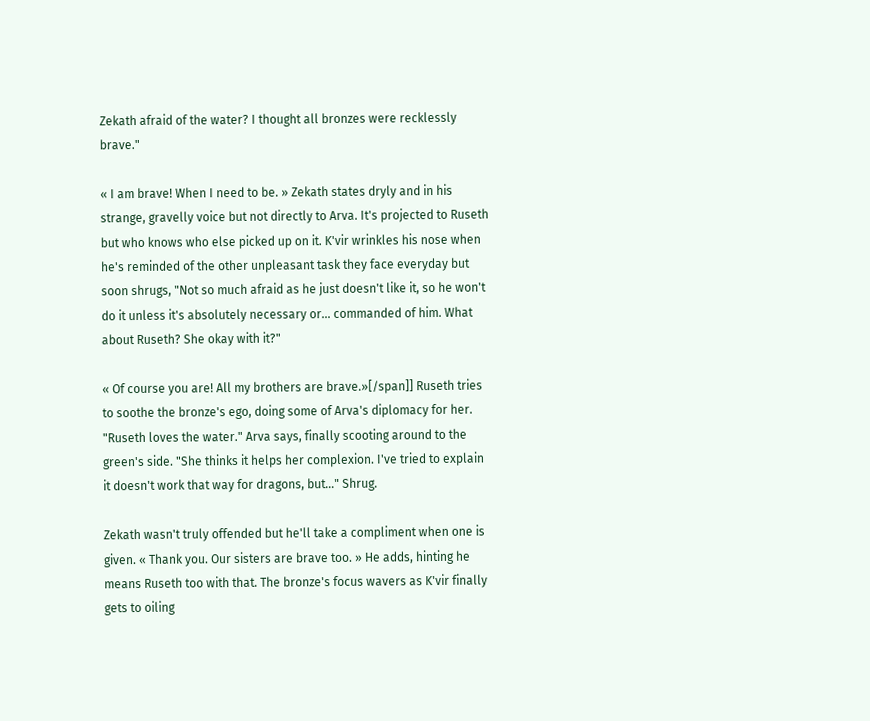Zekath afraid of the water? I thought all bronzes were recklessly brave."

« I am brave! When I need to be. » Zekath states dryly and in his strange, gravelly voice but not directly to Arva. It's projected to Ruseth but who knows who else picked up on it. K'vir wrinkles his nose when he's reminded of the other unpleasant task they face everyday but soon shrugs, "Not so much afraid as he just doesn't like it, so he won't do it unless it's absolutely necessary or… commanded of him. What about Ruseth? She okay with it?"

« Of course you are! All my brothers are brave.»[/span]] Ruseth tries to soothe the bronze's ego, doing some of Arva's diplomacy for her. "Ruseth loves the water." Arva says, finally scooting around to the green's side. "She thinks it helps her complexion. I've tried to explain it doesn't work that way for dragons, but…" Shrug.

Zekath wasn't truly offended but he'll take a compliment when one is given. « Thank you. Our sisters are brave too. » He adds, hinting he means Ruseth too with that. The bronze's focus wavers as K'vir finally gets to oiling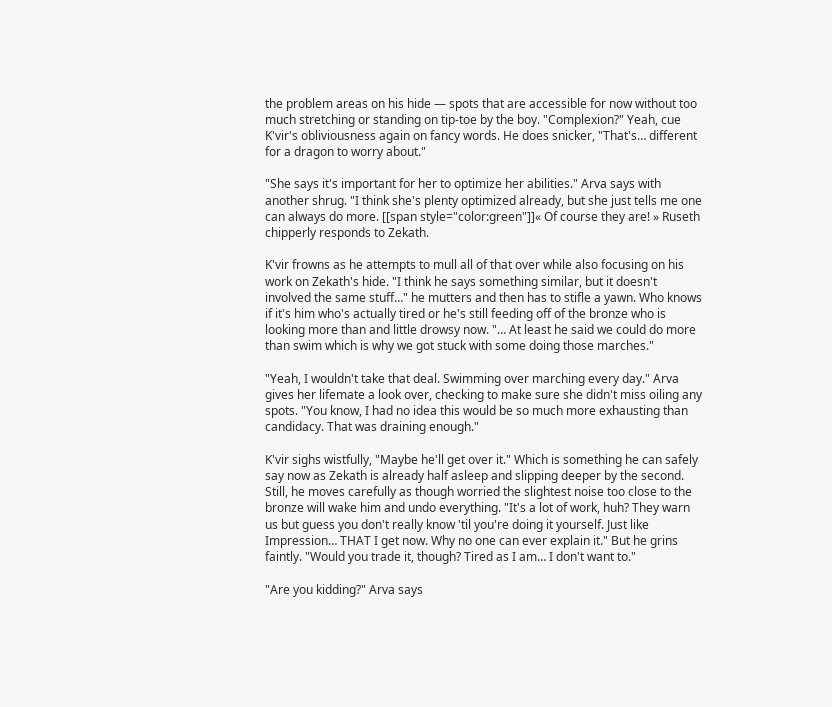the problem areas on his hide — spots that are accessible for now without too much stretching or standing on tip-toe by the boy. "Complexion?" Yeah, cue K'vir's obliviousness again on fancy words. He does snicker, "That's… different for a dragon to worry about."

"She says it's important for her to optimize her abilities." Arva says with another shrug. "I think she's plenty optimized already, but she just tells me one can always do more. [[span style="color:green"]]« Of course they are! » Ruseth chipperly responds to Zekath.

K'vir frowns as he attempts to mull all of that over while also focusing on his work on Zekath's hide. "I think he says something similar, but it doesn't involved the same stuff…" he mutters and then has to stifle a yawn. Who knows if it's him who's actually tired or he's still feeding off of the bronze who is looking more than and little drowsy now. "… At least he said we could do more than swim which is why we got stuck with some doing those marches."

"Yeah, I wouldn't take that deal. Swimming over marching every day." Arva gives her lifemate a look over, checking to make sure she didn't miss oiling any spots. "You know, I had no idea this would be so much more exhausting than candidacy. That was draining enough."

K'vir sighs wistfully, "Maybe he'll get over it." Which is something he can safely say now as Zekath is already half asleep and slipping deeper by the second. Still, he moves carefully as though worried the slightest noise too close to the bronze will wake him and undo everything. "It's a lot of work, huh? They warn us but guess you don't really know 'til you're doing it yourself. Just like Impression… THAT I get now. Why no one can ever explain it." But he grins faintly. "Would you trade it, though? Tired as I am… I don't want to."

"Are you kidding?" Arva says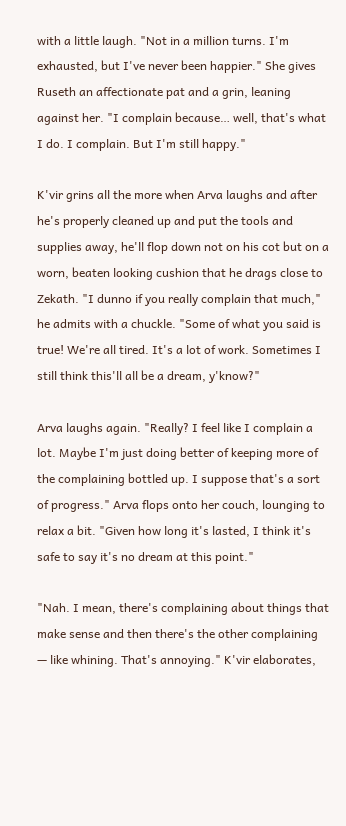with a little laugh. "Not in a million turns. I'm exhausted, but I've never been happier." She gives Ruseth an affectionate pat and a grin, leaning against her. "I complain because… well, that's what I do. I complain. But I'm still happy."

K'vir grins all the more when Arva laughs and after he's properly cleaned up and put the tools and supplies away, he'll flop down not on his cot but on a worn, beaten looking cushion that he drags close to Zekath. "I dunno if you really complain that much," he admits with a chuckle. "Some of what you said is true! We're all tired. It's a lot of work. Sometimes I still think this'll all be a dream, y'know?"

Arva laughs again. "Really? I feel like I complain a lot. Maybe I'm just doing better of keeping more of the complaining bottled up. I suppose that's a sort of progress." Arva flops onto her couch, lounging to relax a bit. "Given how long it's lasted, I think it's safe to say it's no dream at this point."

"Nah. I mean, there's complaining about things that make sense and then there's the other complaining — like whining. That's annoying." K'vir elaborates,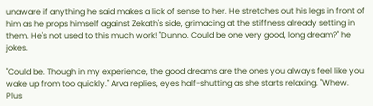unaware if anything he said makes a lick of sense to her. He stretches out his legs in front of him as he props himself against Zekath's side, grimacing at the stiffness already setting in them. He's not used to this much work! "Dunno. Could be one very good, long dream?" he jokes.

"Could be. Though in my experience, the good dreams are the ones you always feel like you wake up from too quickly." Arva replies, eyes half-shutting as she starts relaxing. "Whew. Plus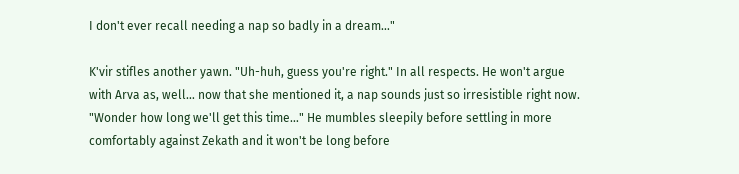I don't ever recall needing a nap so badly in a dream…"

K'vir stifles another yawn. "Uh-huh, guess you're right." In all respects. He won't argue with Arva as, well… now that she mentioned it, a nap sounds just so irresistible right now. "Wonder how long we'll get this time…" He mumbles sleepily before settling in more comfortably against Zekath and it won't be long before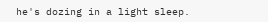he's dozing in a light sleep.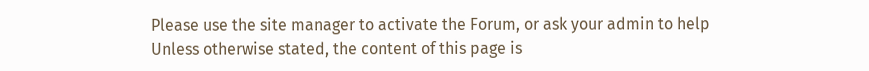Please use the site manager to activate the Forum, or ask your admin to help
Unless otherwise stated, the content of this page is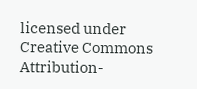licensed under Creative Commons Attribution-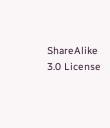ShareAlike 3.0 License